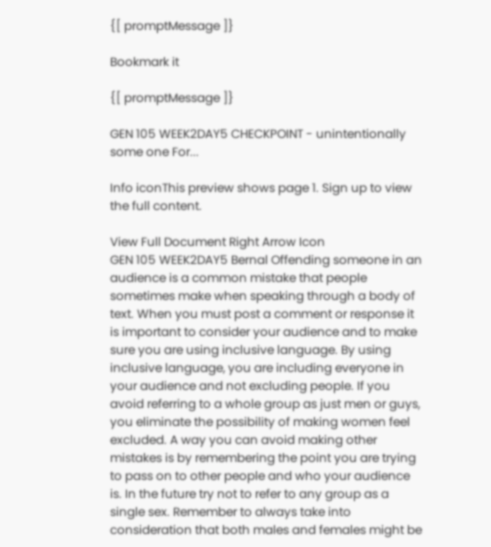{[ promptMessage ]}

Bookmark it

{[ promptMessage ]}

GEN 105 WEEK2DAY5 CHECKPOINT - unintentionally some one For...

Info iconThis preview shows page 1. Sign up to view the full content.

View Full Document Right Arrow Icon
GEN 105 WEEK2DAY5 Bernal Offending someone in an audience is a common mistake that people sometimes make when speaking through a body of text. When you must post a comment or response it is important to consider your audience and to make sure you are using inclusive language. By using inclusive language, you are including everyone in your audience and not excluding people. If you avoid referring to a whole group as just men or guys, you eliminate the possibility of making women feel excluded. A way you can avoid making other mistakes is by remembering the point you are trying to pass on to other people and who your audience is. In the future try not to refer to any group as a single sex. Remember to always take into consideration that both males and females might be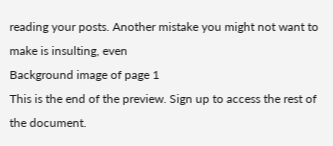reading your posts. Another mistake you might not want to make is insulting, even
Background image of page 1
This is the end of the preview. Sign up to access the rest of the document.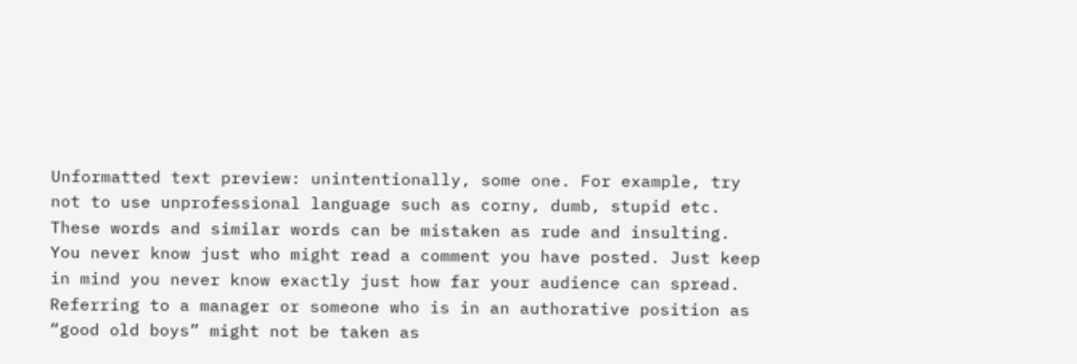Unformatted text preview: unintentionally, some one. For example, try not to use unprofessional language such as corny, dumb, stupid etc. These words and similar words can be mistaken as rude and insulting. You never know just who might read a comment you have posted. Just keep in mind you never know exactly just how far your audience can spread. Referring to a manager or someone who is in an authorative position as “good old boys” might not be taken as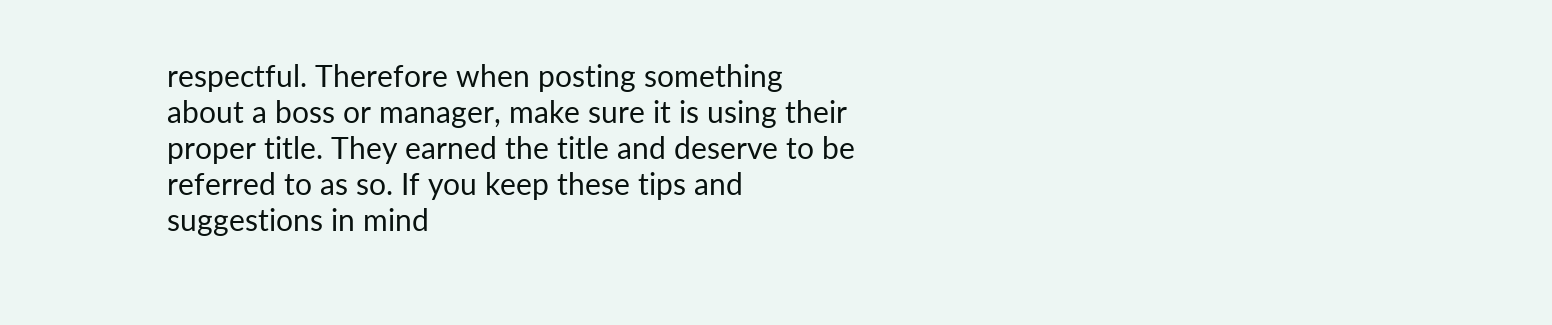respectful. Therefore when posting something about a boss or manager, make sure it is using their proper title. They earned the title and deserve to be referred to as so. If you keep these tips and suggestions in mind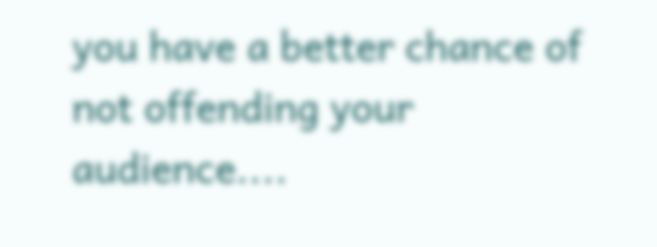you have a better chance of not offending your audience....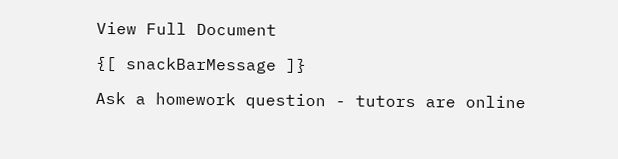View Full Document

{[ snackBarMessage ]}

Ask a homework question - tutors are online